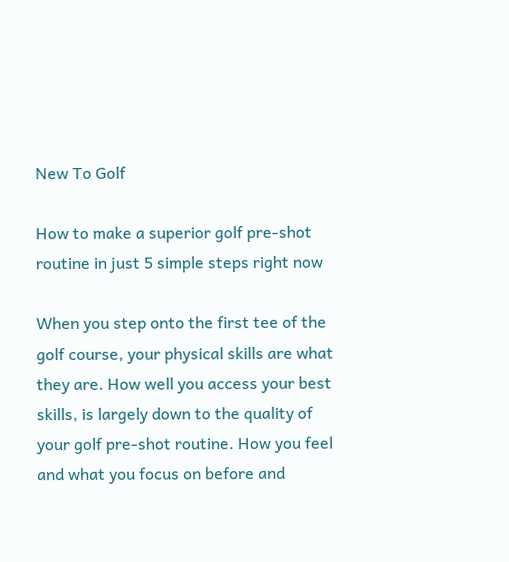New To Golf

How to make a superior golf pre-shot routine in just 5 simple steps right now

When you step onto the first tee of the golf course, your physical skills are what they are. How well you access your best skills, is largely down to the quality of your golf pre-shot routine. How you feel and what you focus on before and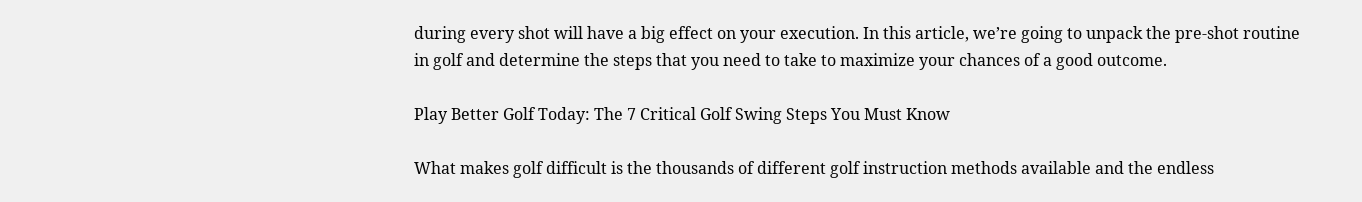during every shot will have a big effect on your execution. In this article, we’re going to unpack the pre-shot routine in golf and determine the steps that you need to take to maximize your chances of a good outcome.

Play Better Golf Today: The 7 Critical Golf Swing Steps You Must Know

What makes golf difficult is the thousands of different golf instruction methods available and the endless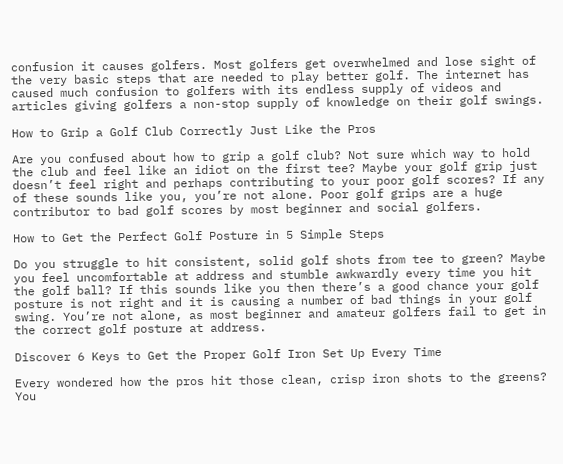confusion it causes golfers. Most golfers get overwhelmed and lose sight of the very basic steps that are needed to play better golf. The internet has caused much confusion to golfers with its endless supply of videos and articles giving golfers a non-stop supply of knowledge on their golf swings.

How to Grip a Golf Club Correctly Just Like the Pros

Are you confused about how to grip a golf club? Not sure which way to hold the club and feel like an idiot on the first tee? Maybe your golf grip just doesn’t feel right and perhaps contributing to your poor golf scores? If any of these sounds like you, you’re not alone. Poor golf grips are a huge contributor to bad golf scores by most beginner and social golfers.

How to Get the Perfect Golf Posture in 5 Simple Steps

Do you struggle to hit consistent, solid golf shots from tee to green? Maybe you feel uncomfortable at address and stumble awkwardly every time you hit the golf ball? If this sounds like you then there’s a good chance your golf posture is not right and it is causing a number of bad things in your golf swing. You’re not alone, as most beginner and amateur golfers fail to get in the correct golf posture at address.

Discover 6 Keys to Get the Proper Golf Iron Set Up Every Time

Every wondered how the pros hit those clean, crisp iron shots to the greens? You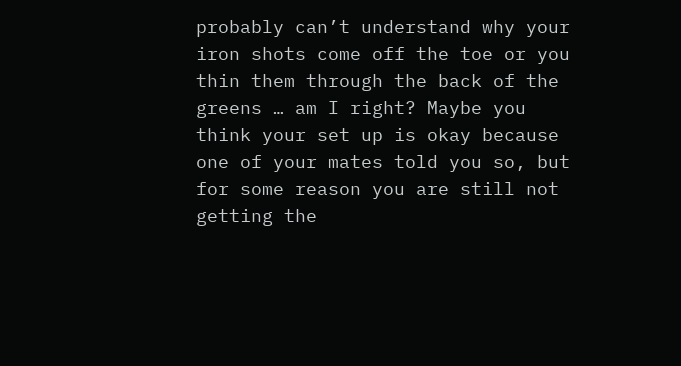probably can’t understand why your iron shots come off the toe or you thin them through the back of the greens … am I right? Maybe you think your set up is okay because one of your mates told you so, but for some reason you are still not getting the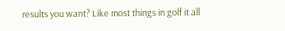results you want? Like most things in golf it all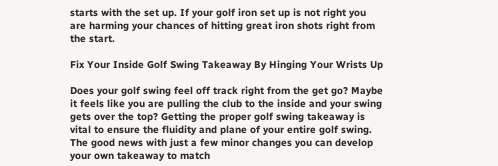starts with the set up. If your golf iron set up is not right you are harming your chances of hitting great iron shots right from the start.

Fix Your Inside Golf Swing Takeaway By Hinging Your Wrists Up

Does your golf swing feel off track right from the get go? Maybe it feels like you are pulling the club to the inside and your swing gets over the top? Getting the proper golf swing takeaway is vital to ensure the fluidity and plane of your entire golf swing. The good news with just a few minor changes you can develop your own takeaway to match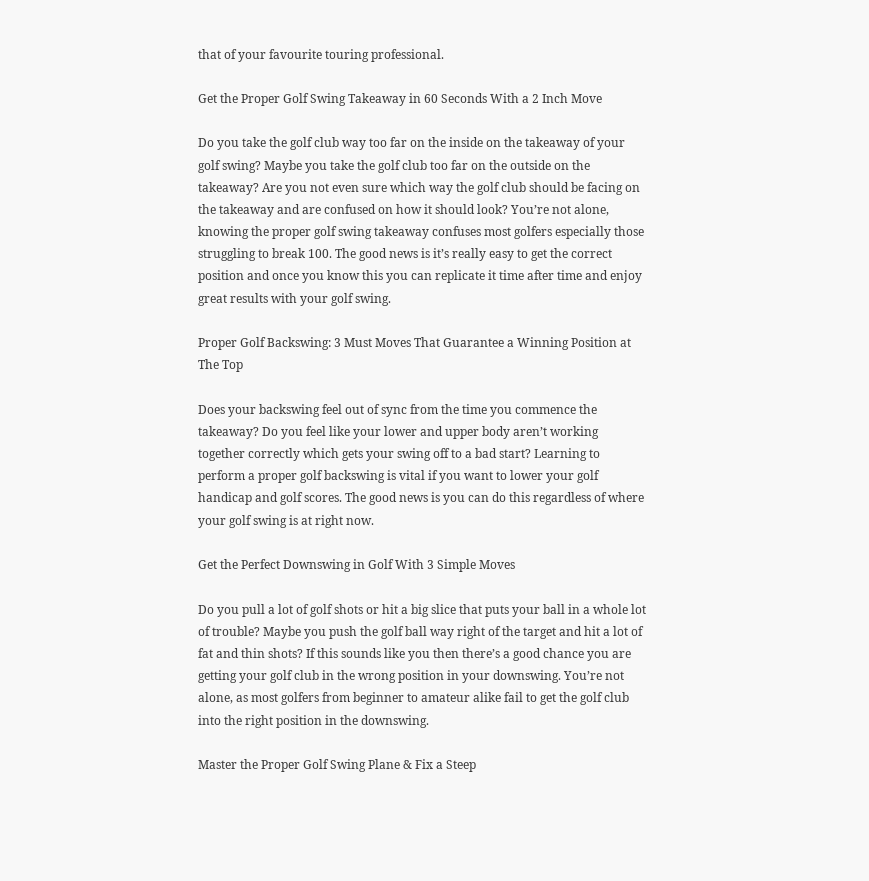that of your favourite touring professional.

Get the Proper Golf Swing Takeaway in 60 Seconds With a 2 Inch Move

Do you take the golf club way too far on the inside on the takeaway of your golf swing? Maybe you take the golf club too far on the outside on the takeaway? Are you not even sure which way the golf club should be facing on the takeaway and are confused on how it should look? You’re not alone, knowing the proper golf swing takeaway confuses most golfers especially those struggling to break 100. The good news is it’s really easy to get the correct position and once you know this you can replicate it time after time and enjoy great results with your golf swing.

Proper Golf Backswing: 3 Must Moves That Guarantee a Winning Position at The Top

Does your backswing feel out of sync from the time you commence the takeaway? Do you feel like your lower and upper body aren’t working together correctly which gets your swing off to a bad start? Learning to perform a proper golf backswing is vital if you want to lower your golf handicap and golf scores. The good news is you can do this regardless of where your golf swing is at right now.

Get the Perfect Downswing in Golf With 3 Simple Moves

Do you pull a lot of golf shots or hit a big slice that puts your ball in a whole lot of trouble? Maybe you push the golf ball way right of the target and hit a lot of fat and thin shots? If this sounds like you then there’s a good chance you are getting your golf club in the wrong position in your downswing. You’re not alone, as most golfers from beginner to amateur alike fail to get the golf club into the right position in the downswing.

Master the Proper Golf Swing Plane & Fix a Steep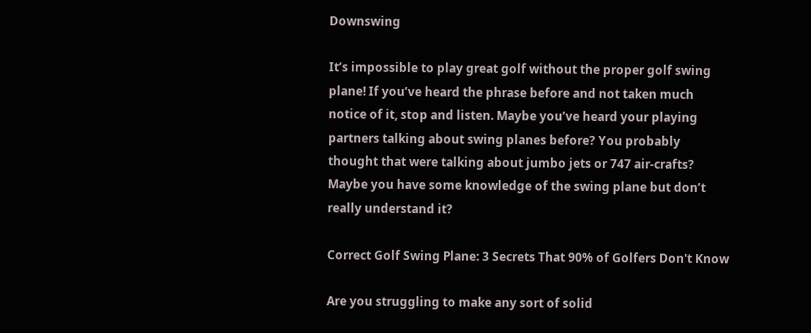Downswing

It’s impossible to play great golf without the proper golf swing plane! If you’ve heard the phrase before and not taken much notice of it, stop and listen. Maybe you’ve heard your playing partners talking about swing planes before? You probably thought that were talking about jumbo jets or 747 air-crafts? Maybe you have some knowledge of the swing plane but don’t really understand it?

Correct Golf Swing Plane: 3 Secrets That 90% of Golfers Don't Know

Are you struggling to make any sort of solid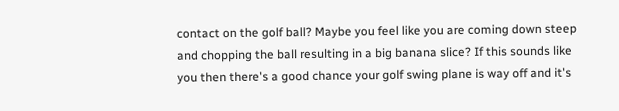contact on the golf ball? Maybe you feel like you are coming down steep and chopping the ball resulting in a big banana slice? If this sounds like you then there's a good chance your golf swing plane is way off and it's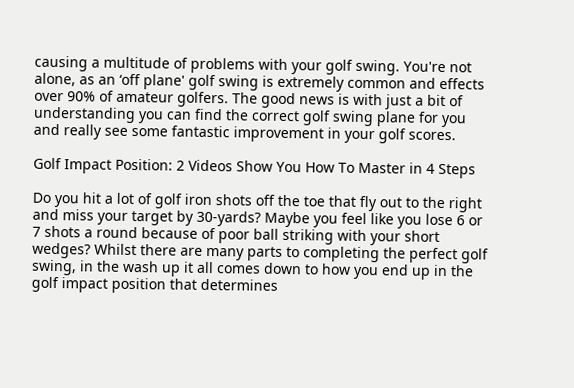causing a multitude of problems with your golf swing. You're not alone, as an ‘off plane' golf swing is extremely common and effects over 90% of amateur golfers. The good news is with just a bit of understanding you can find the correct golf swing plane for you and really see some fantastic improvement in your golf scores.

Golf Impact Position: 2 Videos Show You How To Master in 4 Steps

Do you hit a lot of golf iron shots off the toe that fly out to the right and miss your target by 30-yards? Maybe you feel like you lose 6 or 7 shots a round because of poor ball striking with your short wedges? Whilst there are many parts to completing the perfect golf swing, in the wash up it all comes down to how you end up in the golf impact position that determines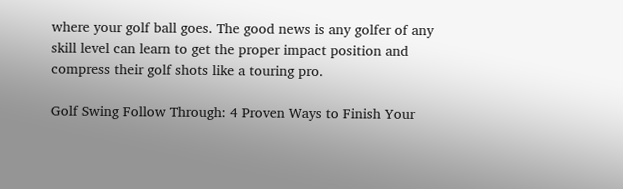where your golf ball goes. The good news is any golfer of any skill level can learn to get the proper impact position and compress their golf shots like a touring pro.

Golf Swing Follow Through: 4 Proven Ways to Finish Your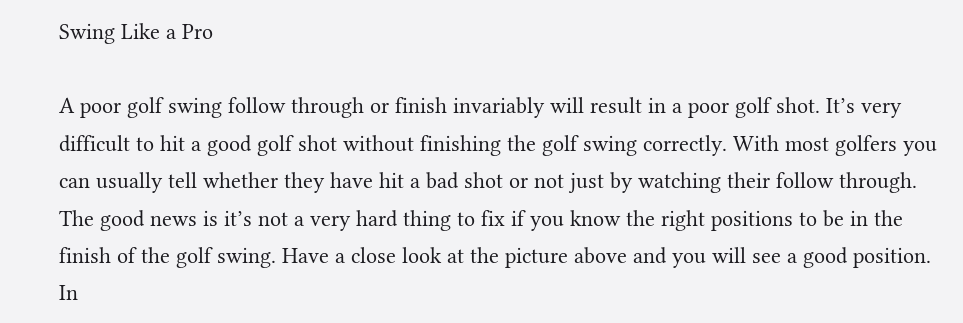Swing Like a Pro

A poor golf swing follow through or finish invariably will result in a poor golf shot. It’s very difficult to hit a good golf shot without finishing the golf swing correctly. With most golfers you can usually tell whether they have hit a bad shot or not just by watching their follow through. The good news is it’s not a very hard thing to fix if you know the right positions to be in the finish of the golf swing. Have a close look at the picture above and you will see a good position. In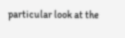particular look at the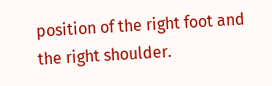position of the right foot and the right shoulder.